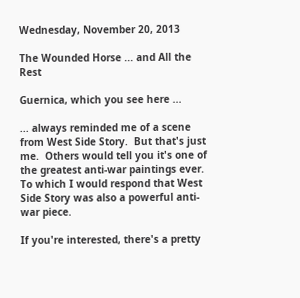Wednesday, November 20, 2013

The Wounded Horse ... and All the Rest

Guernica, which you see here ...

... always reminded me of a scene from West Side Story.  But that's just me.  Others would tell you it's one of the greatest anti-war paintings ever.  To which I would respond that West Side Story was also a powerful anti-war piece.

If you're interested, there's a pretty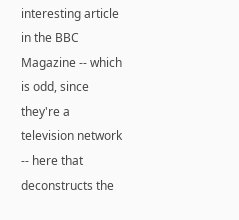interesting article in the BBC Magazine -- which is odd, since they're a television network -- here that deconstructs the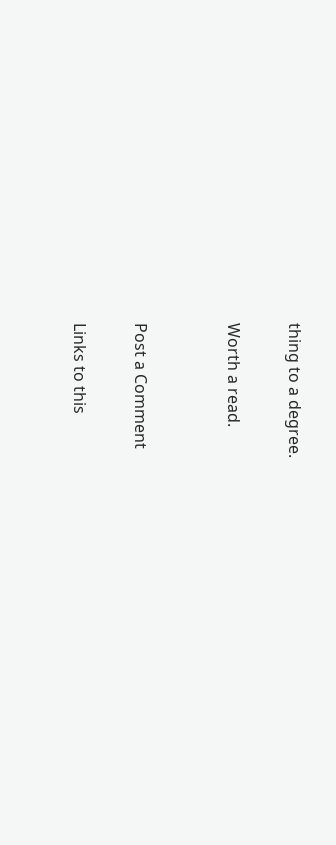thing to a degree.

Worth a read.


Post a Comment

Links to this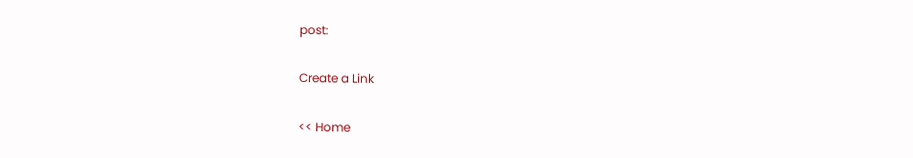post:

Create a Link

<< Home